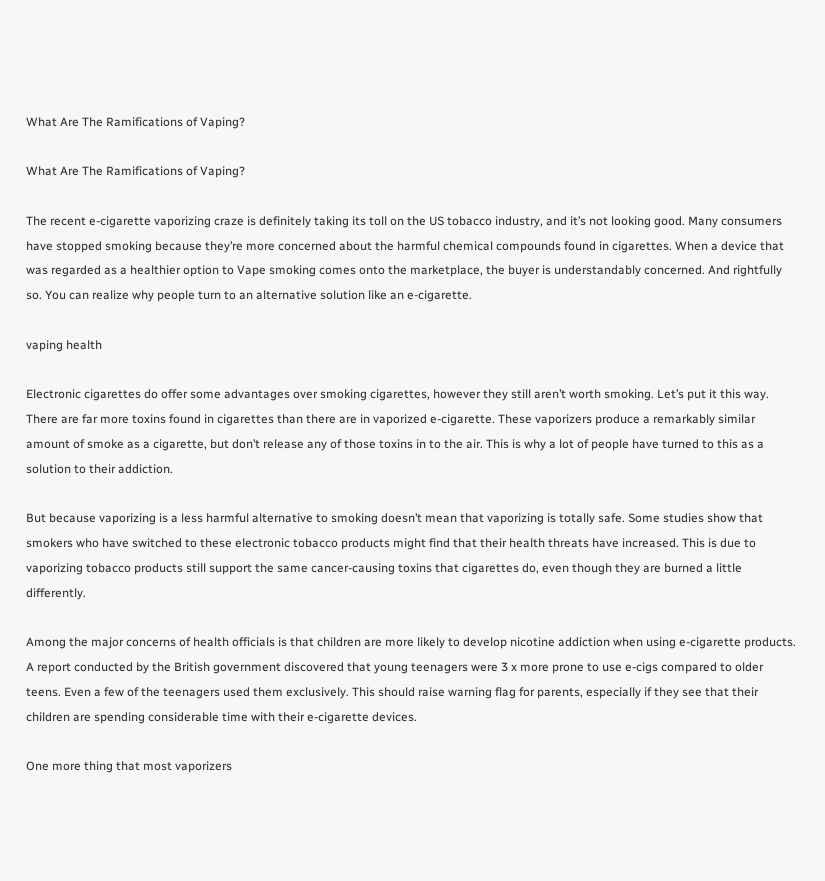What Are The Ramifications of Vaping?

What Are The Ramifications of Vaping?

The recent e-cigarette vaporizing craze is definitely taking its toll on the US tobacco industry, and it’s not looking good. Many consumers have stopped smoking because they’re more concerned about the harmful chemical compounds found in cigarettes. When a device that was regarded as a healthier option to Vape smoking comes onto the marketplace, the buyer is understandably concerned. And rightfully so. You can realize why people turn to an alternative solution like an e-cigarette.

vaping health

Electronic cigarettes do offer some advantages over smoking cigarettes, however they still aren’t worth smoking. Let’s put it this way. There are far more toxins found in cigarettes than there are in vaporized e-cigarette. These vaporizers produce a remarkably similar amount of smoke as a cigarette, but don’t release any of those toxins in to the air. This is why a lot of people have turned to this as a solution to their addiction.

But because vaporizing is a less harmful alternative to smoking doesn’t mean that vaporizing is totally safe. Some studies show that smokers who have switched to these electronic tobacco products might find that their health threats have increased. This is due to vaporizing tobacco products still support the same cancer-causing toxins that cigarettes do, even though they are burned a little differently.

Among the major concerns of health officials is that children are more likely to develop nicotine addiction when using e-cigarette products. A report conducted by the British government discovered that young teenagers were 3 x more prone to use e-cigs compared to older teens. Even a few of the teenagers used them exclusively. This should raise warning flag for parents, especially if they see that their children are spending considerable time with their e-cigarette devices.

One more thing that most vaporizers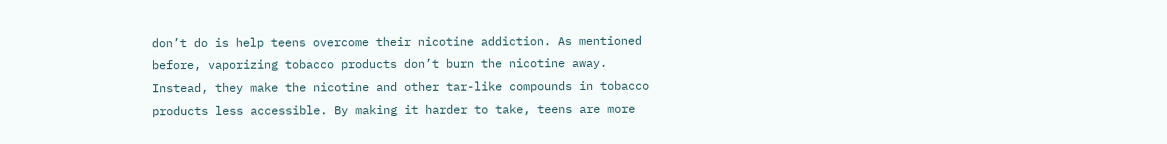don’t do is help teens overcome their nicotine addiction. As mentioned before, vaporizing tobacco products don’t burn the nicotine away. Instead, they make the nicotine and other tar-like compounds in tobacco products less accessible. By making it harder to take, teens are more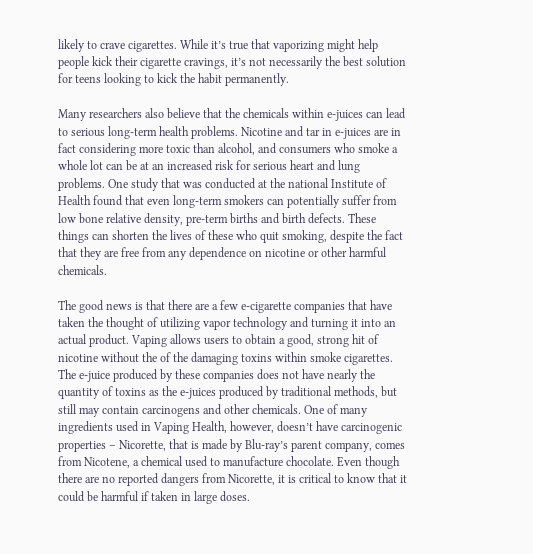likely to crave cigarettes. While it’s true that vaporizing might help people kick their cigarette cravings, it’s not necessarily the best solution for teens looking to kick the habit permanently.

Many researchers also believe that the chemicals within e-juices can lead to serious long-term health problems. Nicotine and tar in e-juices are in fact considering more toxic than alcohol, and consumers who smoke a whole lot can be at an increased risk for serious heart and lung problems. One study that was conducted at the national Institute of Health found that even long-term smokers can potentially suffer from low bone relative density, pre-term births and birth defects. These things can shorten the lives of these who quit smoking, despite the fact that they are free from any dependence on nicotine or other harmful chemicals.

The good news is that there are a few e-cigarette companies that have taken the thought of utilizing vapor technology and turning it into an actual product. Vaping allows users to obtain a good, strong hit of nicotine without the of the damaging toxins within smoke cigarettes. The e-juice produced by these companies does not have nearly the quantity of toxins as the e-juices produced by traditional methods, but still may contain carcinogens and other chemicals. One of many ingredients used in Vaping Health, however, doesn’t have carcinogenic properties – Nicorette, that is made by Blu-ray’s parent company, comes from Nicotene, a chemical used to manufacture chocolate. Even though there are no reported dangers from Nicorette, it is critical to know that it could be harmful if taken in large doses.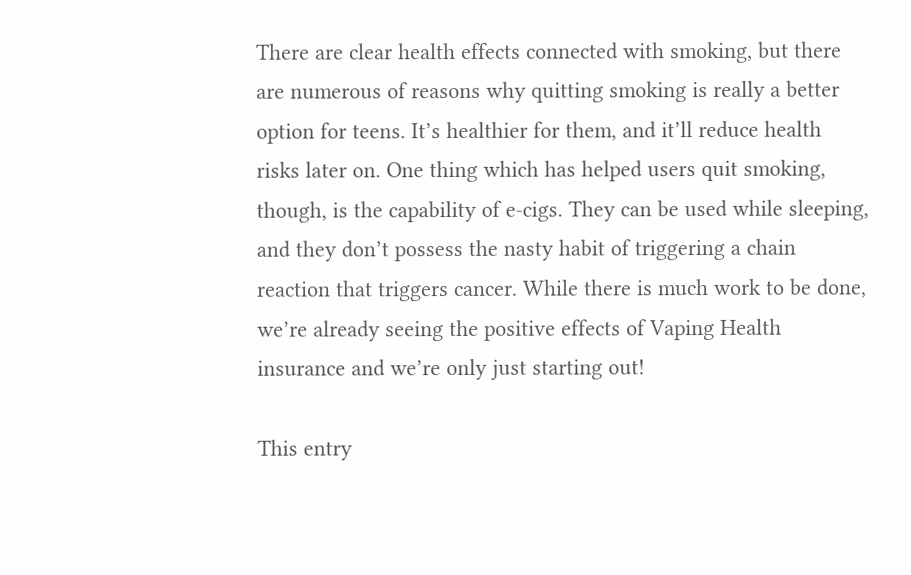There are clear health effects connected with smoking, but there are numerous of reasons why quitting smoking is really a better option for teens. It’s healthier for them, and it’ll reduce health risks later on. One thing which has helped users quit smoking, though, is the capability of e-cigs. They can be used while sleeping, and they don’t possess the nasty habit of triggering a chain reaction that triggers cancer. While there is much work to be done, we’re already seeing the positive effects of Vaping Health insurance and we’re only just starting out!

This entry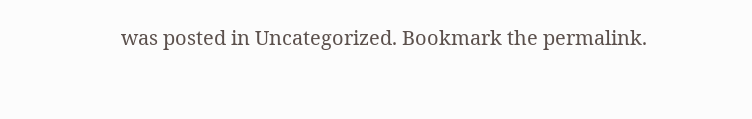was posted in Uncategorized. Bookmark the permalink.